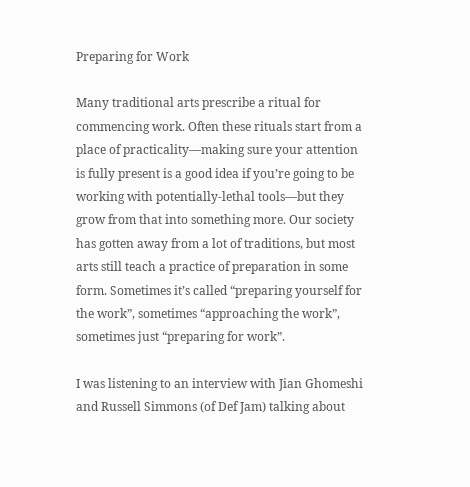Preparing for Work

Many traditional arts prescribe a ritual for commencing work. Often these rituals start from a place of practicality—making sure your attention is fully present is a good idea if you’re going to be working with potentially-lethal tools—but they grow from that into something more. Our society has gotten away from a lot of traditions, but most arts still teach a practice of preparation in some form. Sometimes it’s called “preparing yourself for the work”, sometimes “approaching the work”, sometimes just “preparing for work”.

I was listening to an interview with Jian Ghomeshi and Russell Simmons (of Def Jam) talking about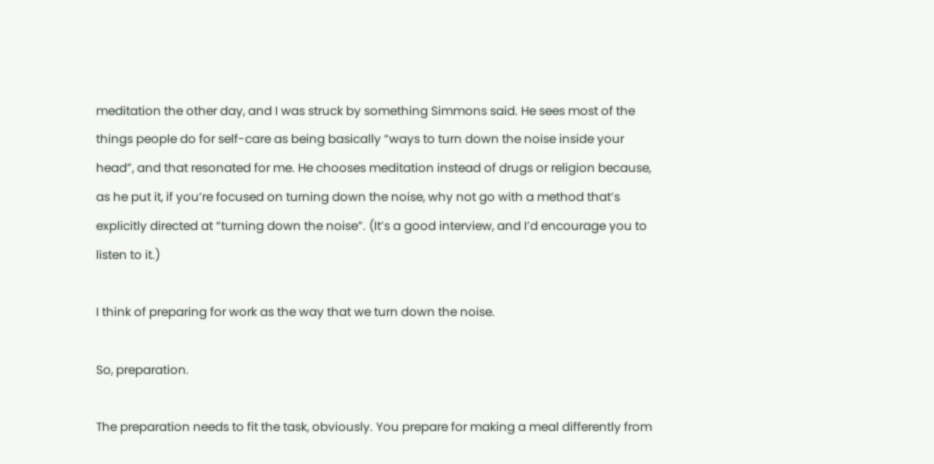meditation the other day, and I was struck by something Simmons said. He sees most of the things people do for self-care as being basically “ways to turn down the noise inside your head”, and that resonated for me. He chooses meditation instead of drugs or religion because, as he put it, if you’re focused on turning down the noise, why not go with a method that’s explicitly directed at “turning down the noise”. (It’s a good interview, and I’d encourage you to listen to it.)

I think of preparing for work as the way that we turn down the noise.

So, preparation.

The preparation needs to fit the task, obviously. You prepare for making a meal differently from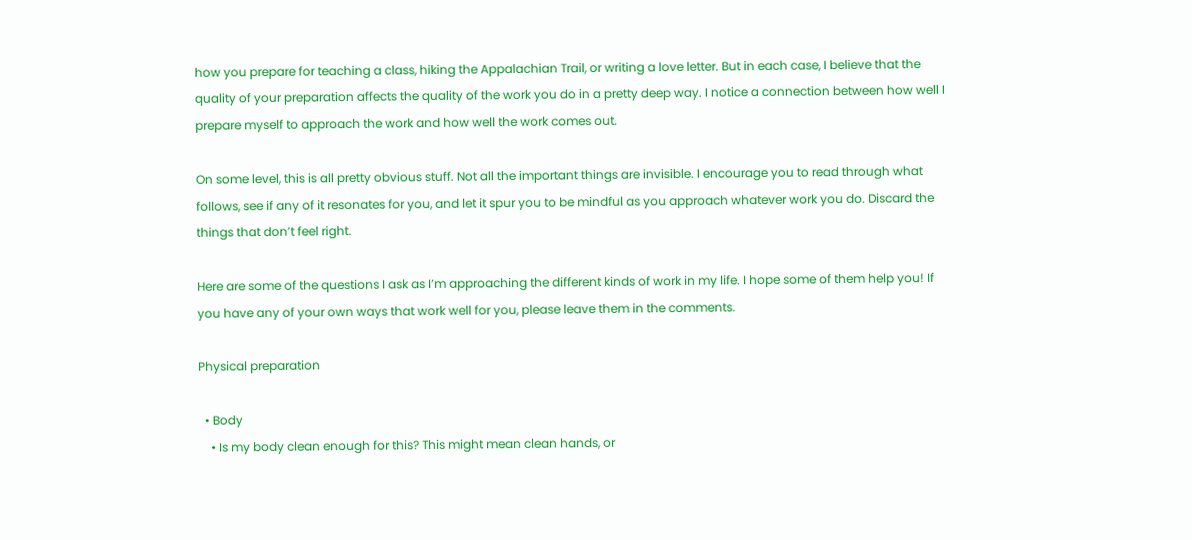how you prepare for teaching a class, hiking the Appalachian Trail, or writing a love letter. But in each case, I believe that the quality of your preparation affects the quality of the work you do in a pretty deep way. I notice a connection between how well I prepare myself to approach the work and how well the work comes out.

On some level, this is all pretty obvious stuff. Not all the important things are invisible. I encourage you to read through what follows, see if any of it resonates for you, and let it spur you to be mindful as you approach whatever work you do. Discard the things that don’t feel right.

Here are some of the questions I ask as I’m approaching the different kinds of work in my life. I hope some of them help you! If you have any of your own ways that work well for you, please leave them in the comments.

Physical preparation

  • Body
    • Is my body clean enough for this? This might mean clean hands, or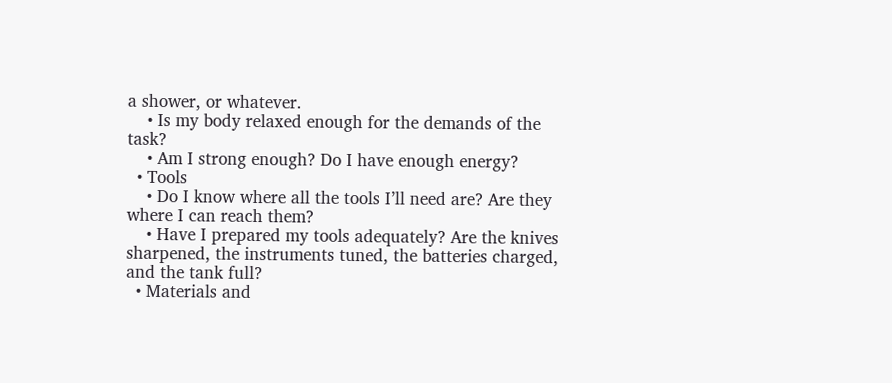a shower, or whatever.
    • Is my body relaxed enough for the demands of the task?
    • Am I strong enough? Do I have enough energy?
  • Tools
    • Do I know where all the tools I’ll need are? Are they where I can reach them?
    • Have I prepared my tools adequately? Are the knives sharpened, the instruments tuned, the batteries charged, and the tank full?
  • Materials and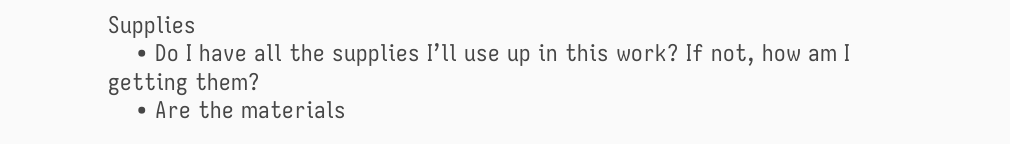Supplies
    • Do I have all the supplies I’ll use up in this work? If not, how am I getting them?
    • Are the materials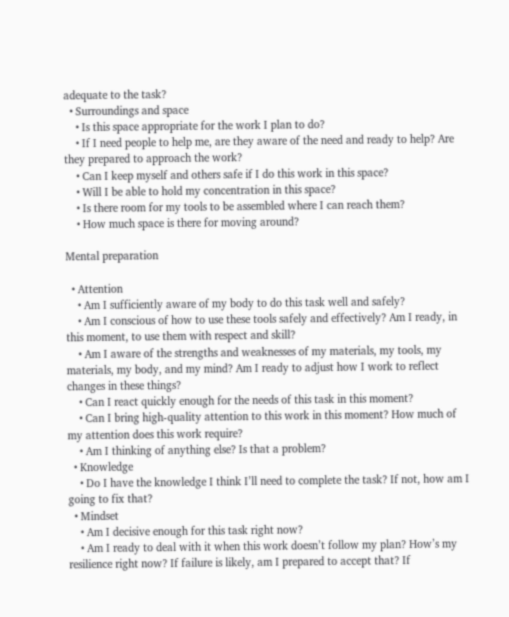adequate to the task?
  • Surroundings and space
    • Is this space appropriate for the work I plan to do?
    • If I need people to help me, are they aware of the need and ready to help? Are they prepared to approach the work?
    • Can I keep myself and others safe if I do this work in this space?
    • Will I be able to hold my concentration in this space?
    • Is there room for my tools to be assembled where I can reach them?
    • How much space is there for moving around?

Mental preparation

  • Attention
    • Am I sufficiently aware of my body to do this task well and safely?
    • Am I conscious of how to use these tools safely and effectively? Am I ready, in this moment, to use them with respect and skill?
    • Am I aware of the strengths and weaknesses of my materials, my tools, my materials, my body, and my mind? Am I ready to adjust how I work to reflect changes in these things?
    • Can I react quickly enough for the needs of this task in this moment?
    • Can I bring high-quality attention to this work in this moment? How much of my attention does this work require?
    • Am I thinking of anything else? Is that a problem?
  • Knowledge
    • Do I have the knowledge I think I’ll need to complete the task? If not, how am I going to fix that?
  • Mindset
    • Am I decisive enough for this task right now?
    • Am I ready to deal with it when this work doesn’t follow my plan? How’s my resilience right now? If failure is likely, am I prepared to accept that? If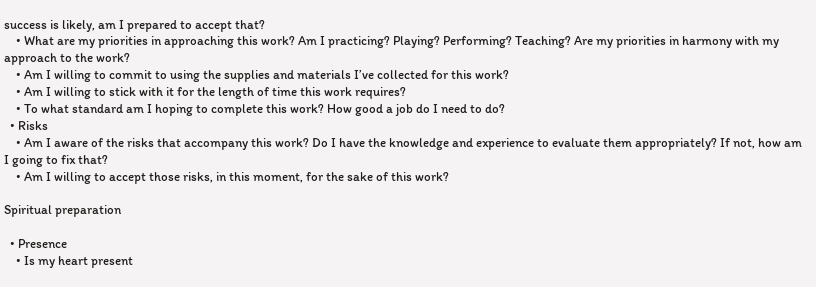success is likely, am I prepared to accept that?
    • What are my priorities in approaching this work? Am I practicing? Playing? Performing? Teaching? Are my priorities in harmony with my approach to the work?
    • Am I willing to commit to using the supplies and materials I’ve collected for this work?
    • Am I willing to stick with it for the length of time this work requires?
    • To what standard am I hoping to complete this work? How good a job do I need to do?
  • Risks
    • Am I aware of the risks that accompany this work? Do I have the knowledge and experience to evaluate them appropriately? If not, how am I going to fix that?
    • Am I willing to accept those risks, in this moment, for the sake of this work?

Spiritual preparation

  • Presence
    • Is my heart present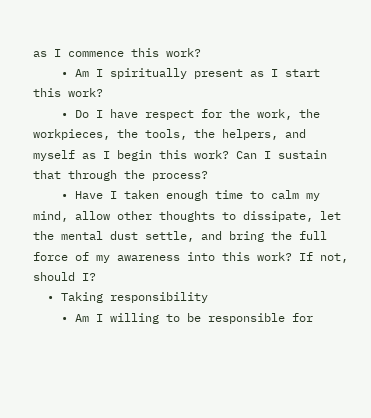as I commence this work?
    • Am I spiritually present as I start this work?
    • Do I have respect for the work, the workpieces, the tools, the helpers, and myself as I begin this work? Can I sustain that through the process?
    • Have I taken enough time to calm my mind, allow other thoughts to dissipate, let the mental dust settle, and bring the full force of my awareness into this work? If not, should I?
  • Taking responsibility
    • Am I willing to be responsible for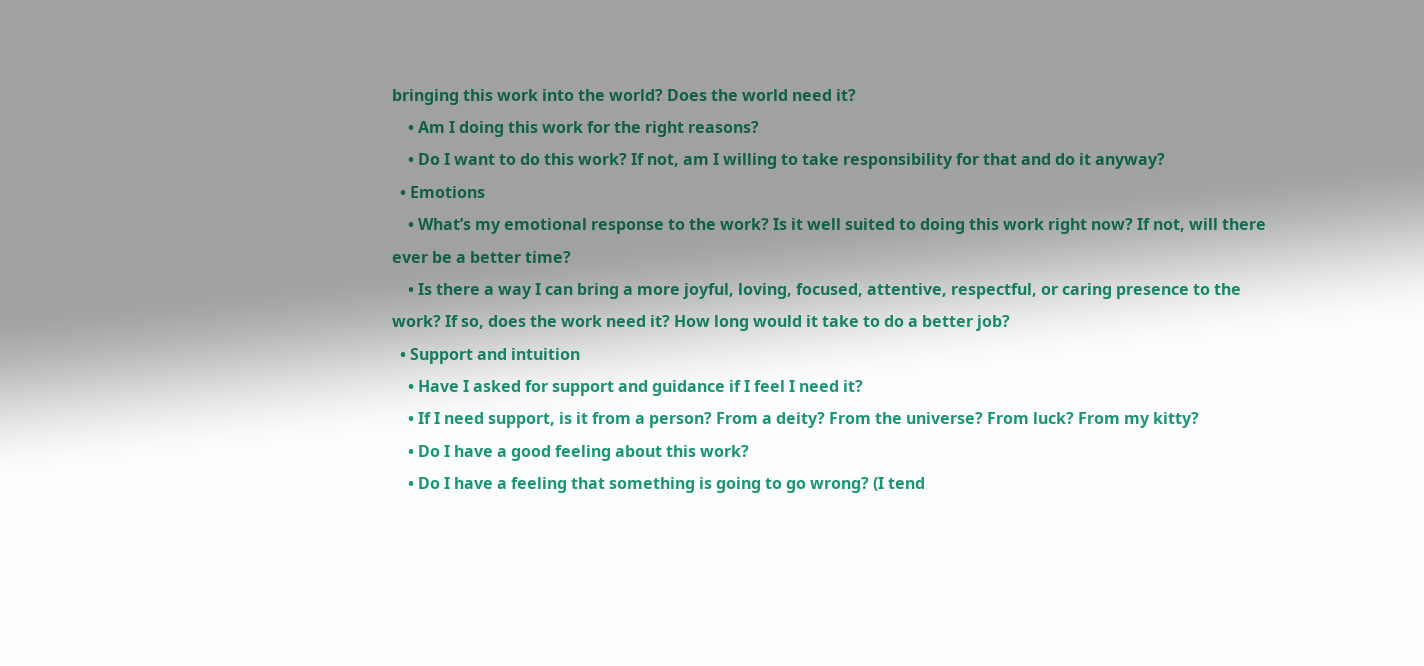bringing this work into the world? Does the world need it?
    • Am I doing this work for the right reasons?
    • Do I want to do this work? If not, am I willing to take responsibility for that and do it anyway?
  • Emotions
    • What’s my emotional response to the work? Is it well suited to doing this work right now? If not, will there ever be a better time?
    • Is there a way I can bring a more joyful, loving, focused, attentive, respectful, or caring presence to the work? If so, does the work need it? How long would it take to do a better job?
  • Support and intuition
    • Have I asked for support and guidance if I feel I need it?
    • If I need support, is it from a person? From a deity? From the universe? From luck? From my kitty?
    • Do I have a good feeling about this work?
    • Do I have a feeling that something is going to go wrong? (I tend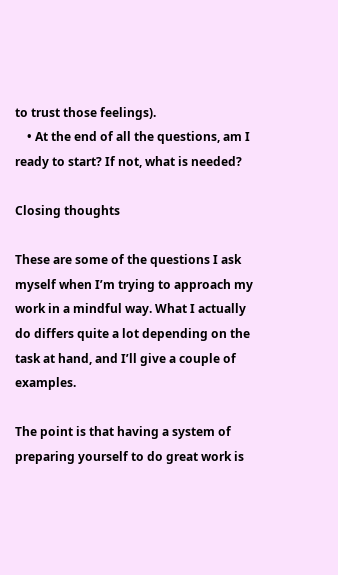to trust those feelings).
    • At the end of all the questions, am I ready to start? If not, what is needed?

Closing thoughts

These are some of the questions I ask myself when I’m trying to approach my work in a mindful way. What I actually do differs quite a lot depending on the task at hand, and I’ll give a couple of examples.

The point is that having a system of preparing yourself to do great work is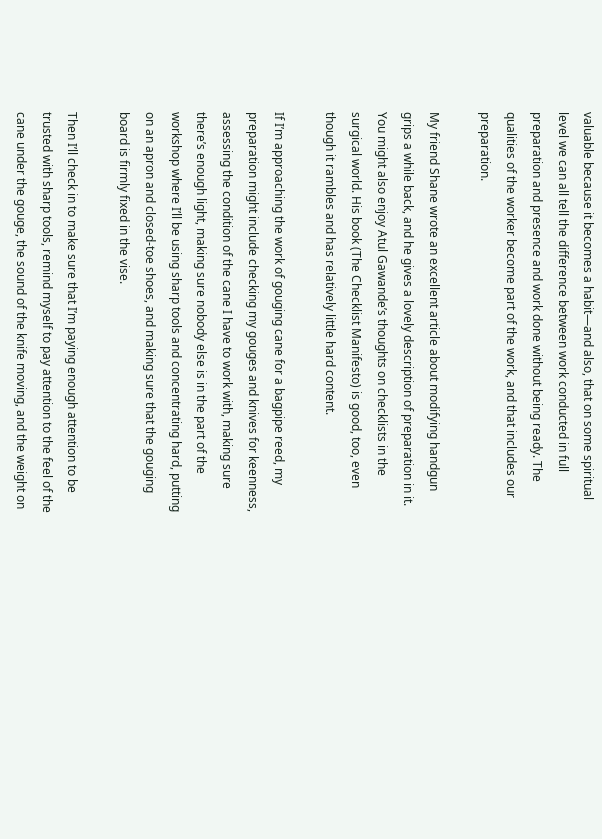valuable because it becomes a habit—and also, that on some spiritual level we can all tell the difference between work conducted in full preparation and presence and work done without being ready. The qualities of the worker become part of the work, and that includes our preparation.

My friend Shane wrote an excellent article about modifying handgun grips a while back, and he gives a lovely description of preparation in it. You might also enjoy Atul Gawande’s thoughts on checklists in the surgical world. His book (The Checklist Manifesto) is good, too, even though it rambles and has relatively little hard content.

If I’m approaching the work of gouging cane for a bagpipe reed, my preparation might include checking my gouges and knives for keenness, assessing the condition of the cane I have to work with, making sure there’s enough light, making sure nobody else is in the part of the workshop where I’ll be using sharp tools and concentrating hard, putting on an apron and closed-toe shoes, and making sure that the gouging board is firmly fixed in the vise.

Then I’ll check in to make sure that I’m paying enough attention to be trusted with sharp tools, remind myself to pay attention to the feel of the cane under the gouge, the sound of the knife moving, and the weight on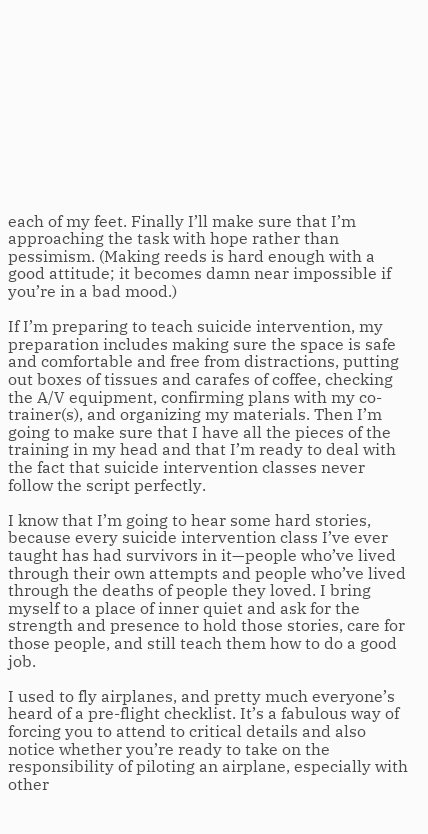each of my feet. Finally I’ll make sure that I’m approaching the task with hope rather than pessimism. (Making reeds is hard enough with a good attitude; it becomes damn near impossible if you’re in a bad mood.)

If I’m preparing to teach suicide intervention, my preparation includes making sure the space is safe and comfortable and free from distractions, putting out boxes of tissues and carafes of coffee, checking the A/V equipment, confirming plans with my co-trainer(s), and organizing my materials. Then I’m going to make sure that I have all the pieces of the training in my head and that I’m ready to deal with the fact that suicide intervention classes never follow the script perfectly.

I know that I’m going to hear some hard stories, because every suicide intervention class I’ve ever taught has had survivors in it—people who’ve lived through their own attempts and people who’ve lived through the deaths of people they loved. I bring myself to a place of inner quiet and ask for the strength and presence to hold those stories, care for those people, and still teach them how to do a good job.

I used to fly airplanes, and pretty much everyone’s heard of a pre-flight checklist. It’s a fabulous way of forcing you to attend to critical details and also notice whether you’re ready to take on the responsibility of piloting an airplane, especially with other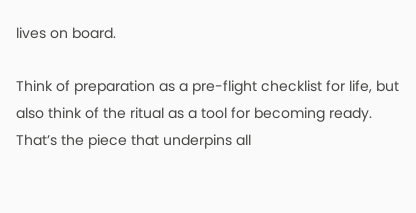lives on board.

Think of preparation as a pre-flight checklist for life, but also think of the ritual as a tool for becoming ready. That’s the piece that underpins all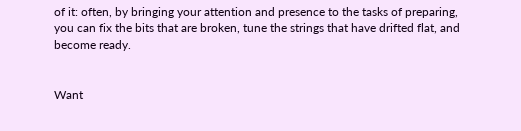of it: often, by bringing your attention and presence to the tasks of preparing, you can fix the bits that are broken, tune the strings that have drifted flat, and become ready.


Want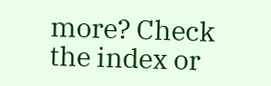more? Check the index or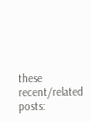these recent/related posts: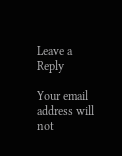Leave a Reply

Your email address will not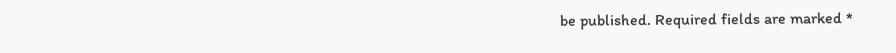be published. Required fields are marked *